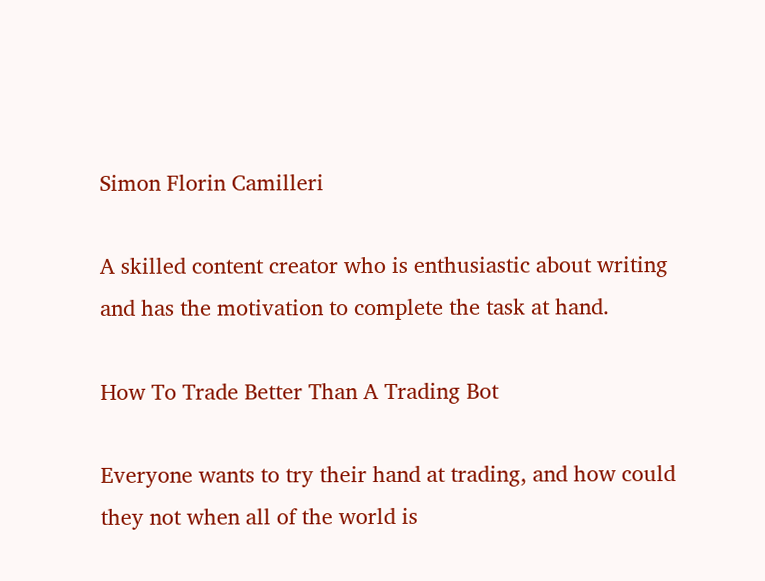Simon Florin Camilleri

A skilled content creator who is enthusiastic about writing and has the motivation to complete the task at hand.

How To Trade Better Than A Trading Bot

Everyone wants to try their hand at trading, and how could they not when all of the world is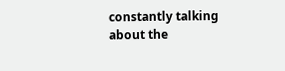constantly talking about the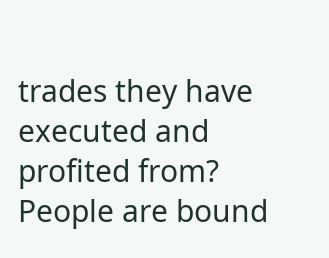trades they have executed and profited from? People are bound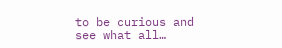to be curious and see what all…